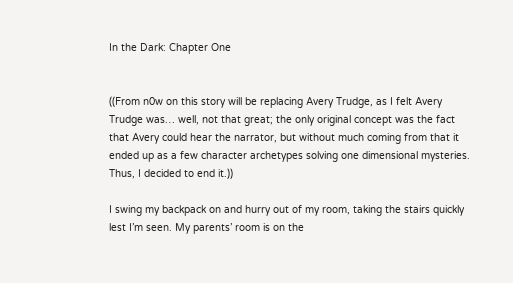In the Dark: Chapter One


((From n0w on this story will be replacing Avery Trudge, as I felt Avery Trudge was… well, not that great; the only original concept was the fact that Avery could hear the narrator, but without much coming from that it ended up as a few character archetypes solving one dimensional mysteries. Thus, I decided to end it.))

I swing my backpack on and hurry out of my room, taking the stairs quickly lest I’m seen. My parents’ room is on the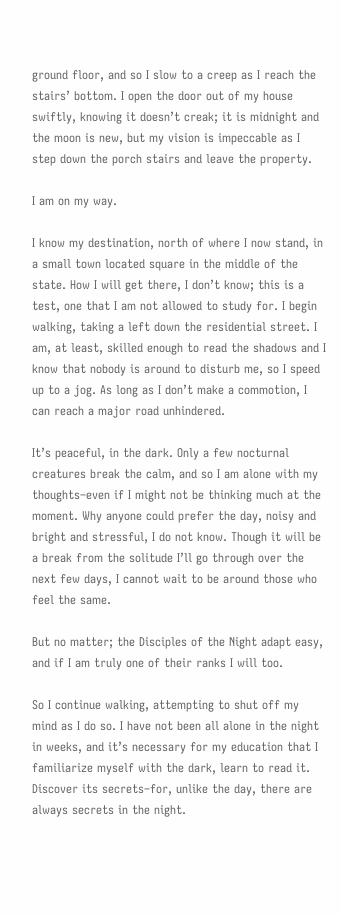ground floor, and so I slow to a creep as I reach the stairs’ bottom. I open the door out of my house swiftly, knowing it doesn’t creak; it is midnight and the moon is new, but my vision is impeccable as I step down the porch stairs and leave the property.

I am on my way.

I know my destination, north of where I now stand, in a small town located square in the middle of the state. How I will get there, I don’t know; this is a test, one that I am not allowed to study for. I begin walking, taking a left down the residential street. I am, at least, skilled enough to read the shadows and I know that nobody is around to disturb me, so I speed up to a jog. As long as I don’t make a commotion, I can reach a major road unhindered.

It’s peaceful, in the dark. Only a few nocturnal creatures break the calm, and so I am alone with my thoughts–even if I might not be thinking much at the moment. Why anyone could prefer the day, noisy and bright and stressful, I do not know. Though it will be a break from the solitude I’ll go through over the next few days, I cannot wait to be around those who feel the same.

But no matter; the Disciples of the Night adapt easy, and if I am truly one of their ranks I will too.

So I continue walking, attempting to shut off my mind as I do so. I have not been all alone in the night in weeks, and it’s necessary for my education that I familiarize myself with the dark, learn to read it. Discover its secrets–for, unlike the day, there are always secrets in the night.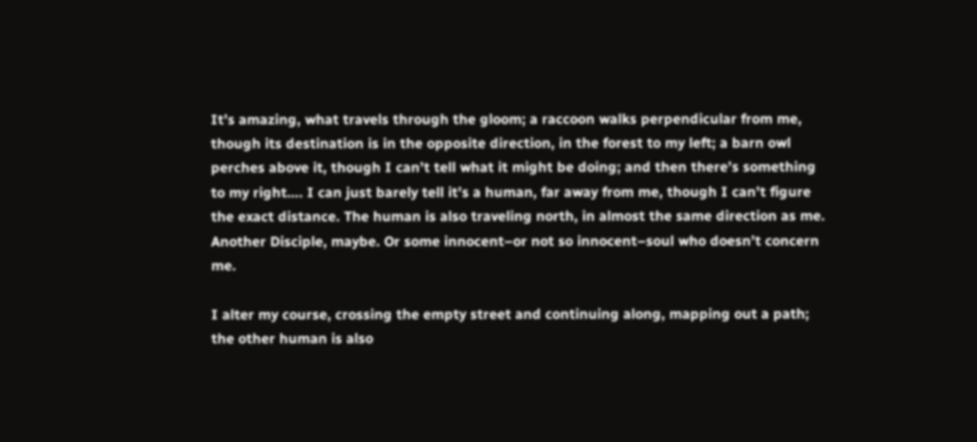It’s amazing, what travels through the gloom; a raccoon walks perpendicular from me, though its destination is in the opposite direction, in the forest to my left; a barn owl perches above it, though I can’t tell what it might be doing; and then there’s something to my right…. I can just barely tell it’s a human, far away from me, though I can’t figure the exact distance. The human is also traveling north, in almost the same direction as me. Another Disciple, maybe. Or some innocent–or not so innocent–soul who doesn’t concern me.

I alter my course, crossing the empty street and continuing along, mapping out a path; the other human is also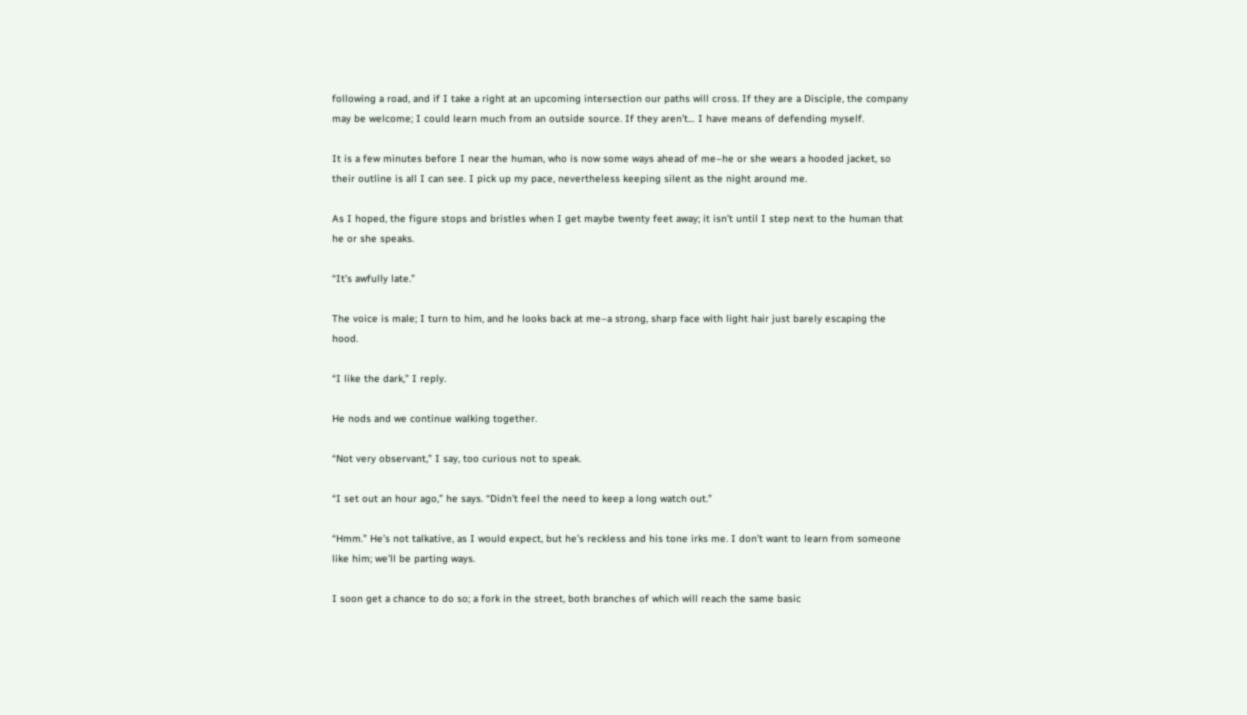following a road, and if I take a right at an upcoming intersection our paths will cross. If they are a Disciple, the company may be welcome; I could learn much from an outside source. If they aren’t… I have means of defending myself.

It is a few minutes before I near the human, who is now some ways ahead of me–he or she wears a hooded jacket, so their outline is all I can see. I pick up my pace, nevertheless keeping silent as the night around me.

As I hoped, the figure stops and bristles when I get maybe twenty feet away; it isn’t until I step next to the human that he or she speaks.

“It’s awfully late.”

The voice is male; I turn to him, and he looks back at me–a strong, sharp face with light hair just barely escaping the hood.

“I like the dark,” I reply.

He nods and we continue walking together.

“Not very observant,” I say, too curious not to speak.

“I set out an hour ago,” he says. “Didn’t feel the need to keep a long watch out.”

“Hmm.” He’s not talkative, as I would expect, but he’s reckless and his tone irks me. I don’t want to learn from someone like him; we’ll be parting ways.

I soon get a chance to do so; a fork in the street, both branches of which will reach the same basic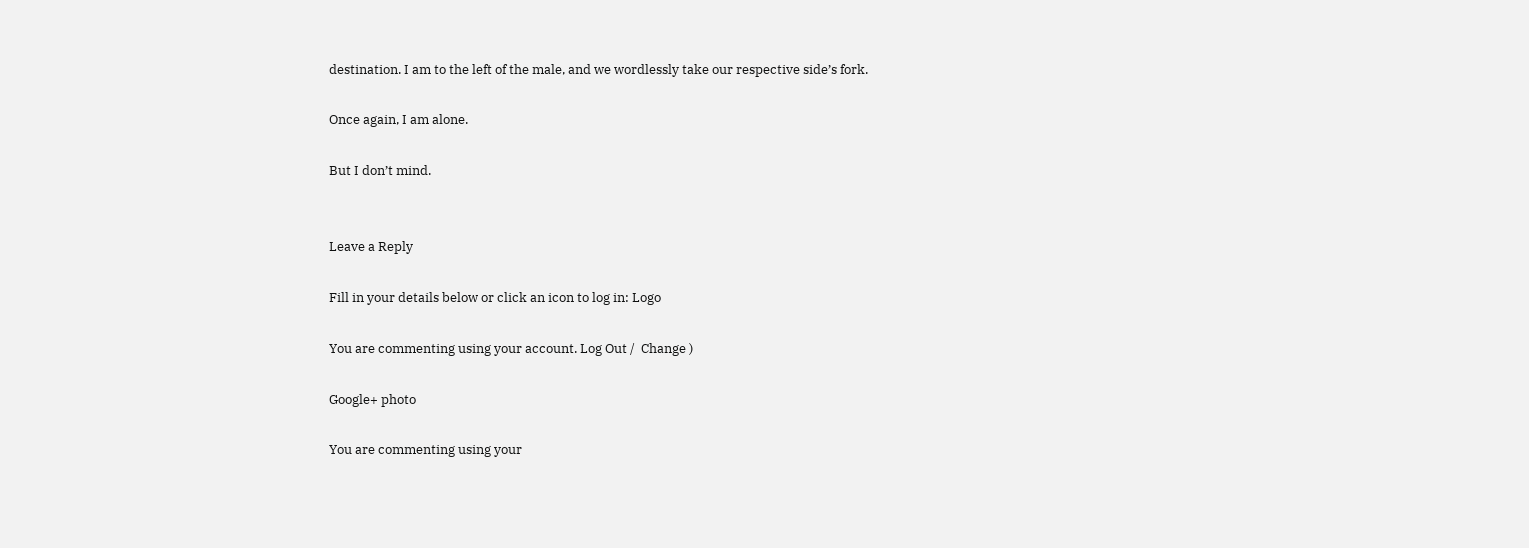destination. I am to the left of the male, and we wordlessly take our respective side’s fork.

Once again, I am alone.

But I don’t mind.


Leave a Reply

Fill in your details below or click an icon to log in: Logo

You are commenting using your account. Log Out /  Change )

Google+ photo

You are commenting using your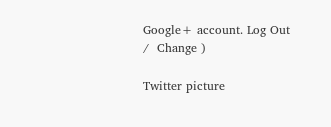Google+ account. Log Out /  Change )

Twitter picture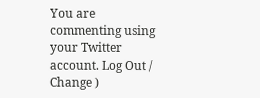You are commenting using your Twitter account. Log Out /  Change )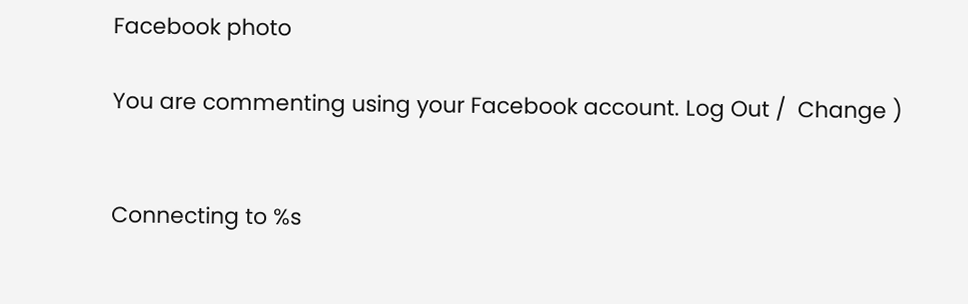Facebook photo

You are commenting using your Facebook account. Log Out /  Change )


Connecting to %s